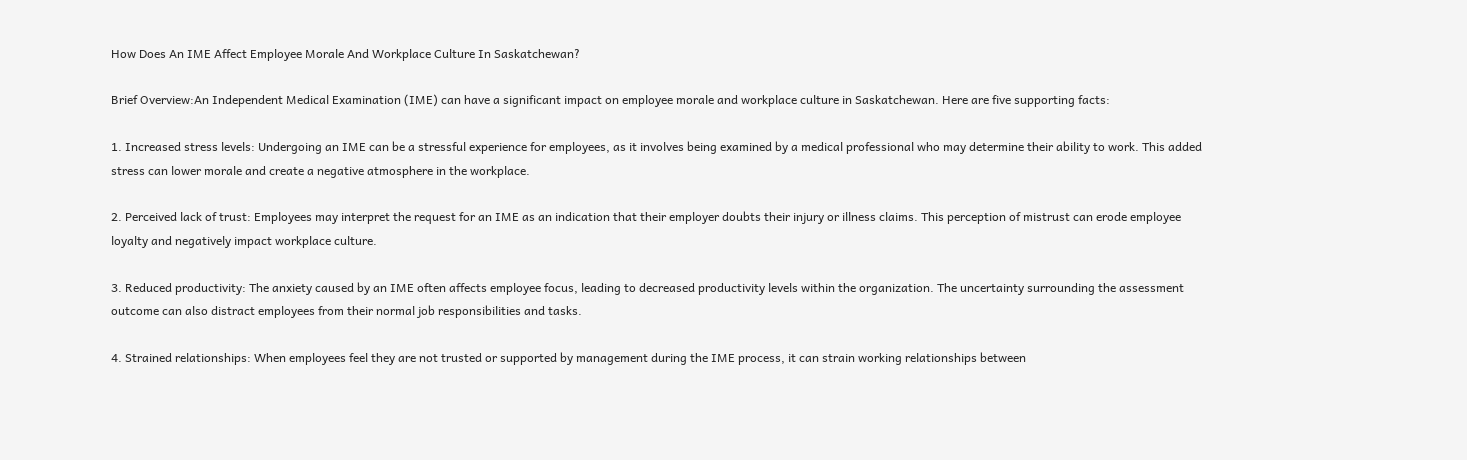How Does An IME Affect Employee Morale And Workplace Culture In Saskatchewan?

Brief Overview:An Independent Medical Examination (IME) can have a significant impact on employee morale and workplace culture in Saskatchewan. Here are five supporting facts:

1. Increased stress levels: Undergoing an IME can be a stressful experience for employees, as it involves being examined by a medical professional who may determine their ability to work. This added stress can lower morale and create a negative atmosphere in the workplace.

2. Perceived lack of trust: Employees may interpret the request for an IME as an indication that their employer doubts their injury or illness claims. This perception of mistrust can erode employee loyalty and negatively impact workplace culture.

3. Reduced productivity: The anxiety caused by an IME often affects employee focus, leading to decreased productivity levels within the organization. The uncertainty surrounding the assessment outcome can also distract employees from their normal job responsibilities and tasks.

4. Strained relationships: When employees feel they are not trusted or supported by management during the IME process, it can strain working relationships between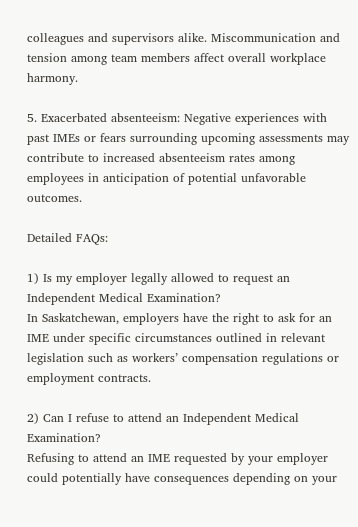colleagues and supervisors alike. Miscommunication and tension among team members affect overall workplace harmony.

5. Exacerbated absenteeism: Negative experiences with past IMEs or fears surrounding upcoming assessments may contribute to increased absenteeism rates among employees in anticipation of potential unfavorable outcomes.

Detailed FAQs:

1) Is my employer legally allowed to request an Independent Medical Examination?
In Saskatchewan, employers have the right to ask for an IME under specific circumstances outlined in relevant legislation such as workers’ compensation regulations or employment contracts.

2) Can I refuse to attend an Independent Medical Examination?
Refusing to attend an IME requested by your employer could potentially have consequences depending on your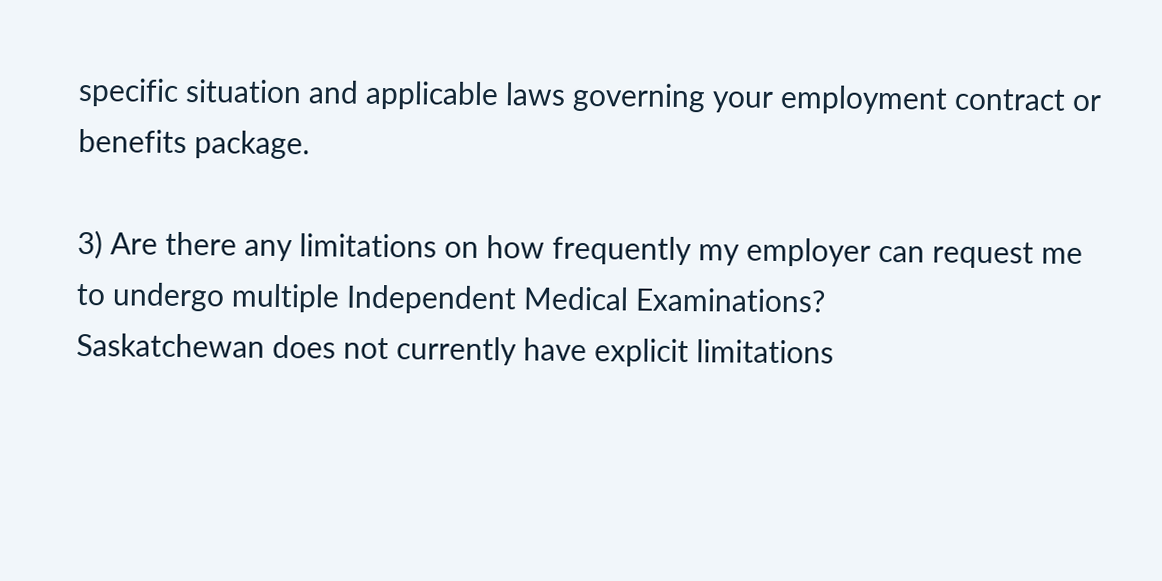specific situation and applicable laws governing your employment contract or benefits package.

3) Are there any limitations on how frequently my employer can request me to undergo multiple Independent Medical Examinations?
Saskatchewan does not currently have explicit limitations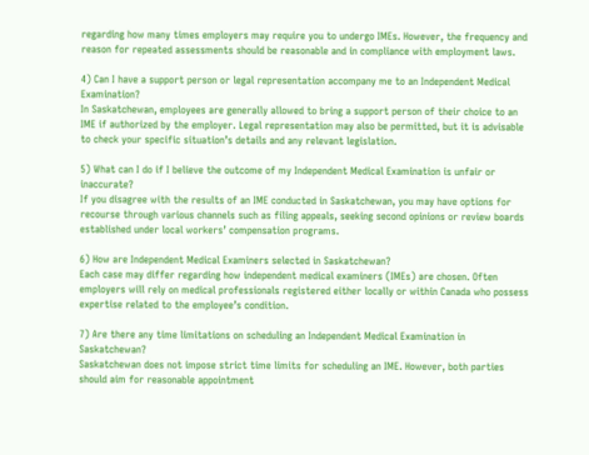regarding how many times employers may require you to undergo IMEs. However, the frequency and reason for repeated assessments should be reasonable and in compliance with employment laws.

4) Can I have a support person or legal representation accompany me to an Independent Medical Examination?
In Saskatchewan, employees are generally allowed to bring a support person of their choice to an IME if authorized by the employer. Legal representation may also be permitted, but it is advisable to check your specific situation’s details and any relevant legislation.

5) What can I do if I believe the outcome of my Independent Medical Examination is unfair or inaccurate?
If you disagree with the results of an IME conducted in Saskatchewan, you may have options for recourse through various channels such as filing appeals, seeking second opinions or review boards established under local workers’ compensation programs.

6) How are Independent Medical Examiners selected in Saskatchewan?
Each case may differ regarding how independent medical examiners (IMEs) are chosen. Often employers will rely on medical professionals registered either locally or within Canada who possess expertise related to the employee’s condition.

7) Are there any time limitations on scheduling an Independent Medical Examination in Saskatchewan?
Saskatchewan does not impose strict time limits for scheduling an IME. However, both parties should aim for reasonable appointment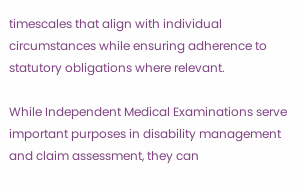timescales that align with individual circumstances while ensuring adherence to statutory obligations where relevant.

While Independent Medical Examinations serve important purposes in disability management and claim assessment, they can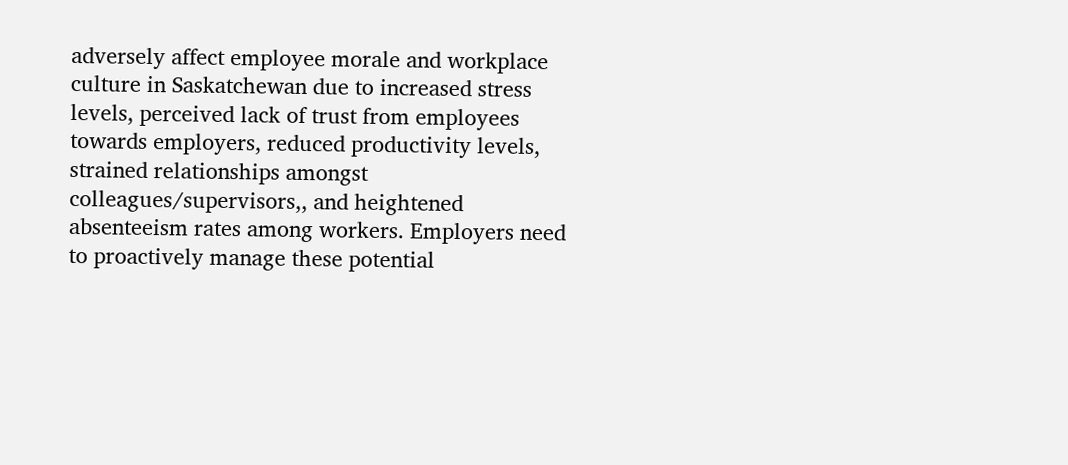adversely affect employee morale and workplace culture in Saskatchewan due to increased stress levels, perceived lack of trust from employees towards employers, reduced productivity levels, strained relationships amongst colleagues/supervisors,, and heightened absenteeism rates among workers. Employers need to proactively manage these potential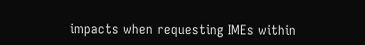impacts when requesting IMEs within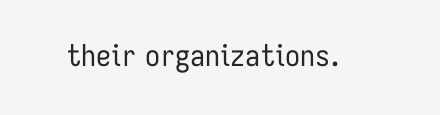their organizations.